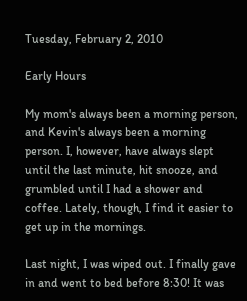Tuesday, February 2, 2010

Early Hours

My mom's always been a morning person, and Kevin's always been a morning person. I, however, have always slept until the last minute, hit snooze, and grumbled until I had a shower and coffee. Lately, though, I find it easier to get up in the mornings.

Last night, I was wiped out. I finally gave in and went to bed before 8:30! It was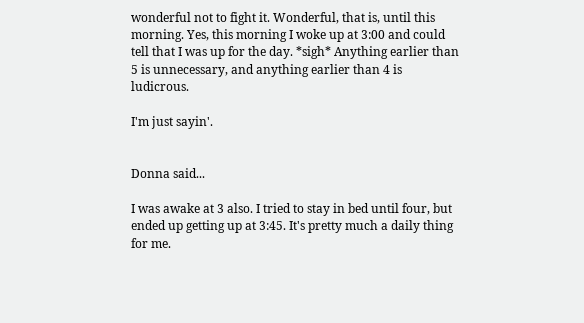wonderful not to fight it. Wonderful, that is, until this morning. Yes, this morning I woke up at 3:00 and could tell that I was up for the day. *sigh* Anything earlier than 5 is unnecessary, and anything earlier than 4 is ludicrous.

I'm just sayin'.


Donna said...

I was awake at 3 also. I tried to stay in bed until four, but ended up getting up at 3:45. It's pretty much a daily thing for me.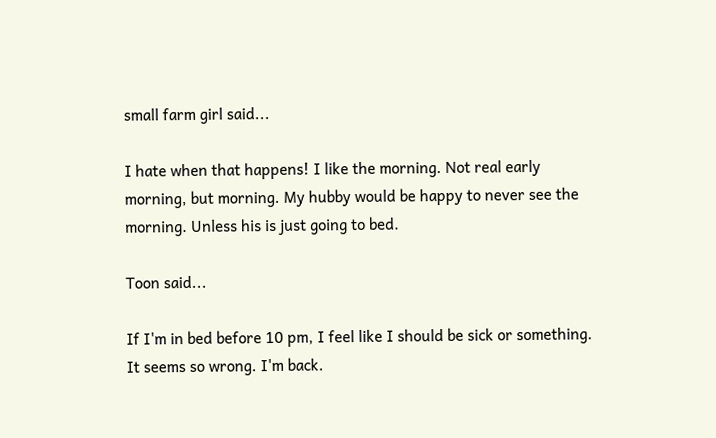small farm girl said...

I hate when that happens! I like the morning. Not real early morning, but morning. My hubby would be happy to never see the morning. Unless his is just going to bed.

Toon said...

If I'm in bed before 10 pm, I feel like I should be sick or something. It seems so wrong. I'm back.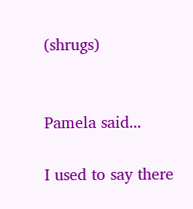(shrugs)


Pamela said...

I used to say there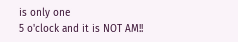is only one
5 o'clock and it is NOT AM!!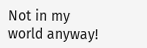Not in my world anyway!